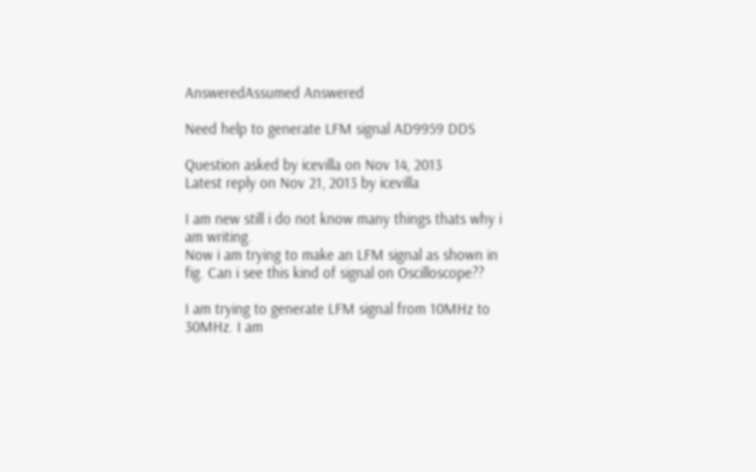AnsweredAssumed Answered

Need help to generate LFM signal AD9959 DDS

Question asked by icevilla on Nov 14, 2013
Latest reply on Nov 21, 2013 by icevilla

I am new still i do not know many things thats why i am writing.
Now i am trying to make an LFM signal as shown in fig. Can i see this kind of signal on Oscilloscope??

I am trying to generate LFM signal from 10MHz to 30MHz. I am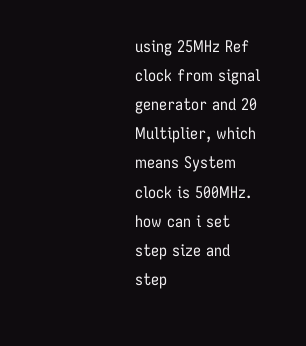using 25MHz Ref clock from signal generator and 20 Multiplier, which means System clock is 500MHz. how can i set step size and step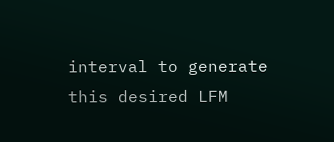interval to generate this desired LFM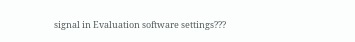signal in Evaluation software settings???